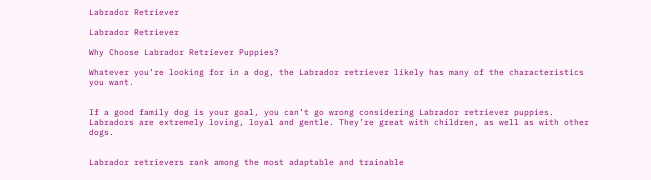Labrador Retriever

Labrador Retriever

Why Choose Labrador Retriever Puppies?

Whatever you’re looking for in a dog, the Labrador retriever likely has many of the characteristics you want.


If a good family dog is your goal, you can’t go wrong considering Labrador retriever puppies. Labradors are extremely loving, loyal and gentle. They’re great with children, as well as with other dogs.


Labrador retrievers rank among the most adaptable and trainable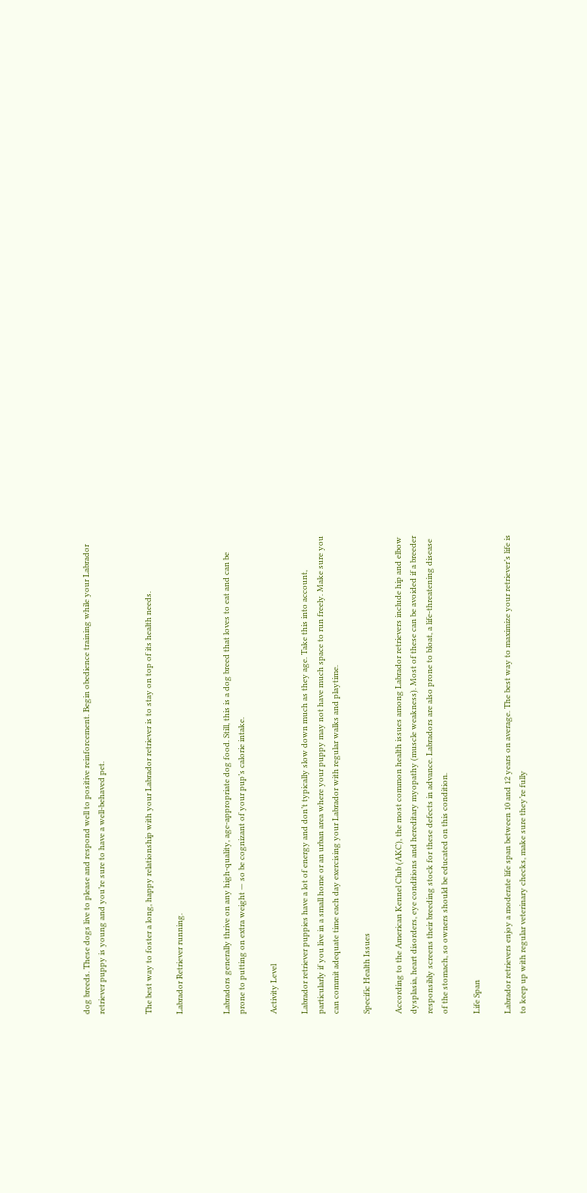dog breeds. These dogs live to please and respond well to positive reinforcement. Begin obedience training while your Labrador retriever puppy is young and you’re sure to have a well-behaved pet.


The best way to foster a long, happy relationship with your Labrador retriever is to stay on top of its health needs.

Labrador Retriever running.


Labradors generally thrive on any high-quality, age-appropriate dog food. Still, this is a dog breed that loves to eat and can be prone to putting on extra weight — so be cognizant of your pup’s calorie intake.

Activity Level

Labrador retriever puppies have a lot of energy and don’t typically slow down much as they age. Take this into account, particularly if you live in a small home or an urban area where your puppy may not have much space to run freely. Make sure you can commit adequate time each day exercising your Labrador with regular walks and playtime.

Specific Health Issues

According to the American Kennel Club (AKC), the most common health issues among Labrador retrievers include hip and elbow dysplasia, heart disorders, eye conditions and hereditary myopathy (muscle weakness). Most of these can be avoided if a breeder responsibly screens their breeding stock for these defects in advance. Labradors are also prone to bloat, a life-threatening disease of the stomach, so owners should be educated on this condition.

Life Span

Labrador retrievers enjoy a moderate life span between 10 and 12 years on average. The best way to maximize your retriever’s life is to keep up with regular veterinary checks, make sure they’re fully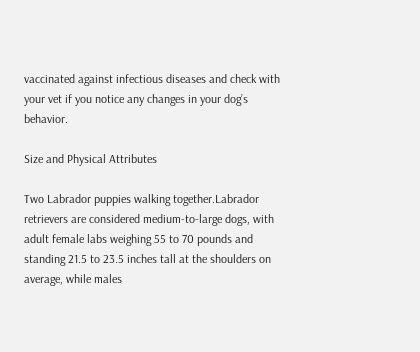vaccinated against infectious diseases and check with your vet if you notice any changes in your dog’s behavior.

Size and Physical Attributes

Two Labrador puppies walking together.Labrador retrievers are considered medium-to-large dogs, with adult female labs weighing 55 to 70 pounds and standing 21.5 to 23.5 inches tall at the shoulders on average, while males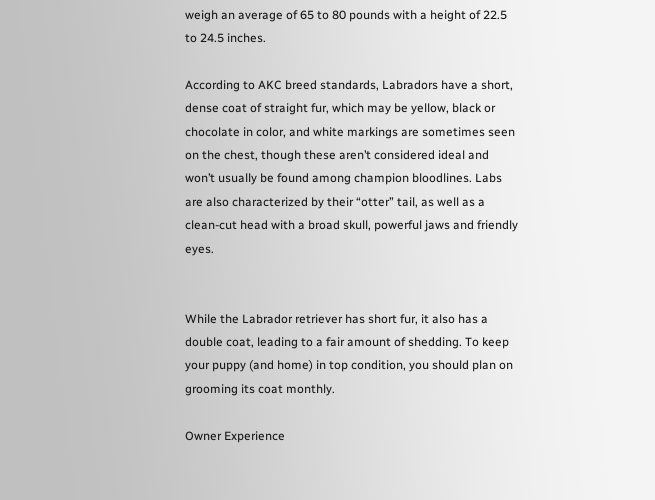weigh an average of 65 to 80 pounds with a height of 22.5 to 24.5 inches.

According to AKC breed standards, Labradors have a short, dense coat of straight fur, which may be yellow, black or chocolate in color, and white markings are sometimes seen on the chest, though these aren’t considered ideal and won’t usually be found among champion bloodlines. Labs are also characterized by their “otter” tail, as well as a clean-cut head with a broad skull, powerful jaws and friendly eyes.


While the Labrador retriever has short fur, it also has a double coat, leading to a fair amount of shedding. To keep your puppy (and home) in top condition, you should plan on grooming its coat monthly.

Owner Experience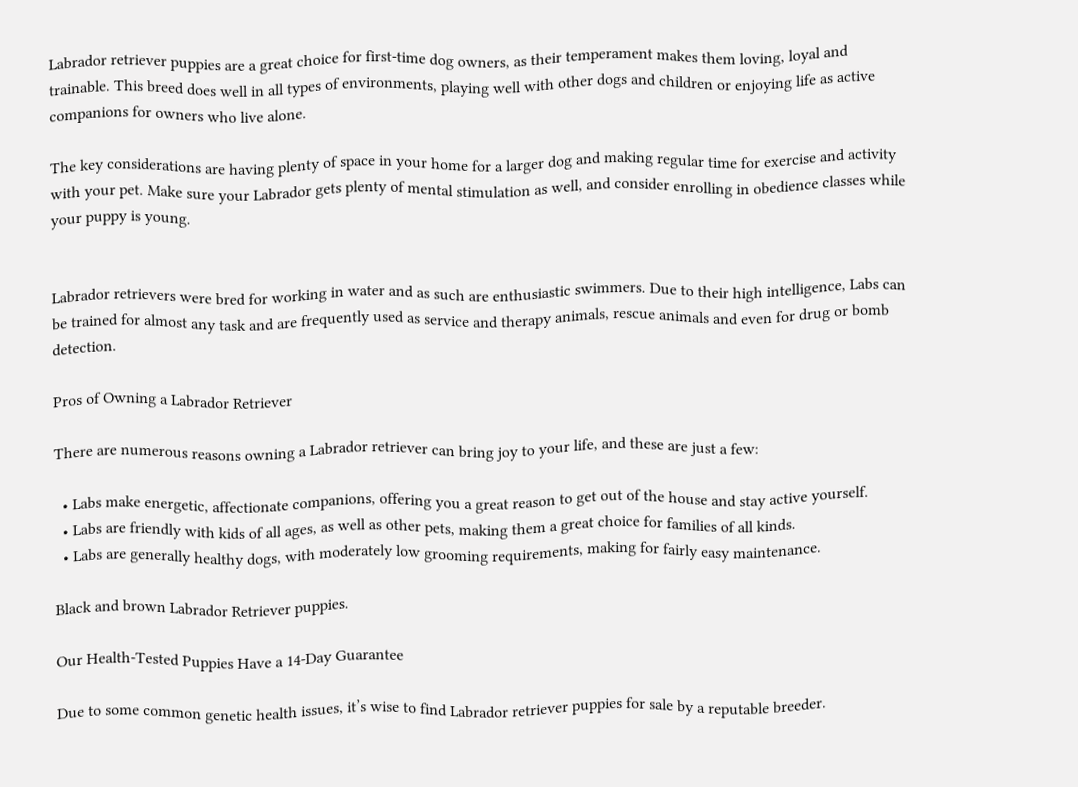Labrador retriever puppies are a great choice for first-time dog owners, as their temperament makes them loving, loyal and trainable. This breed does well in all types of environments, playing well with other dogs and children or enjoying life as active companions for owners who live alone.

The key considerations are having plenty of space in your home for a larger dog and making regular time for exercise and activity with your pet. Make sure your Labrador gets plenty of mental stimulation as well, and consider enrolling in obedience classes while your puppy is young.


Labrador retrievers were bred for working in water and as such are enthusiastic swimmers. Due to their high intelligence, Labs can be trained for almost any task and are frequently used as service and therapy animals, rescue animals and even for drug or bomb detection.

Pros of Owning a Labrador Retriever

There are numerous reasons owning a Labrador retriever can bring joy to your life, and these are just a few:

  • Labs make energetic, affectionate companions, offering you a great reason to get out of the house and stay active yourself.
  • Labs are friendly with kids of all ages, as well as other pets, making them a great choice for families of all kinds.
  • Labs are generally healthy dogs, with moderately low grooming requirements, making for fairly easy maintenance.

Black and brown Labrador Retriever puppies.

Our Health-Tested Puppies Have a 14-Day Guarantee

Due to some common genetic health issues, it’s wise to find Labrador retriever puppies for sale by a reputable breeder.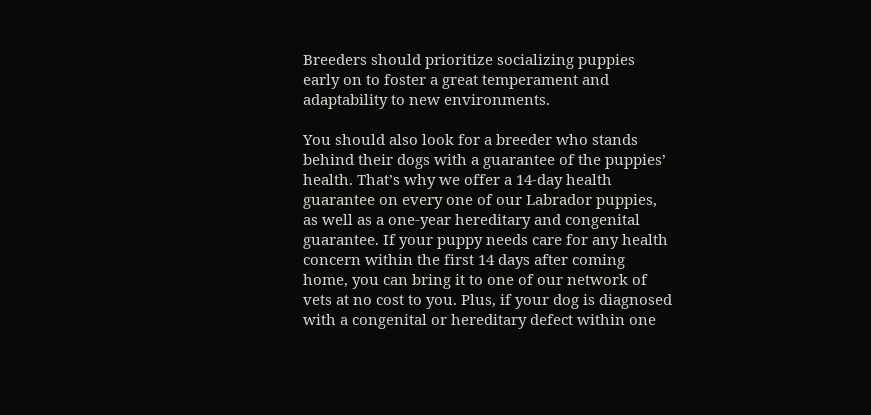Breeders should prioritize socializing puppies early on to foster a great temperament and adaptability to new environments.

You should also look for a breeder who stands behind their dogs with a guarantee of the puppies’ health. That’s why we offer a 14-day health guarantee on every one of our Labrador puppies, as well as a one-year hereditary and congenital guarantee. If your puppy needs care for any health concern within the first 14 days after coming home, you can bring it to one of our network of vets at no cost to you. Plus, if your dog is diagnosed with a congenital or hereditary defect within one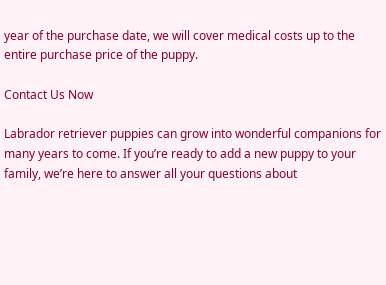year of the purchase date, we will cover medical costs up to the entire purchase price of the puppy.

Contact Us Now

Labrador retriever puppies can grow into wonderful companions for many years to come. If you’re ready to add a new puppy to your family, we’re here to answer all your questions about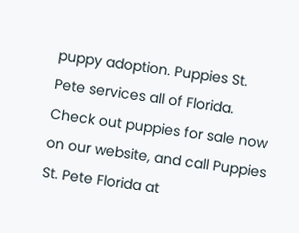puppy adoption. Puppies St. Pete services all of Florida. Check out puppies for sale now on our website, and call Puppies St. Pete Florida at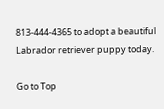813-444-4365 to adopt a beautiful Labrador retriever puppy today.

Go to Top